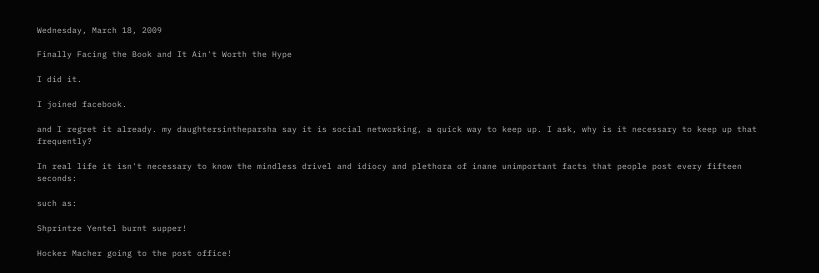Wednesday, March 18, 2009

Finally Facing the Book and It Ain't Worth the Hype

I did it.

I joined facebook.

and I regret it already. my daughtersintheparsha say it is social networking, a quick way to keep up. I ask, why is it necessary to keep up that frequently?

In real life it isn't necessary to know the mindless drivel and idiocy and plethora of inane unimportant facts that people post every fifteen seconds:

such as:

Shprintze Yentel burnt supper!

Hocker Macher going to the post office!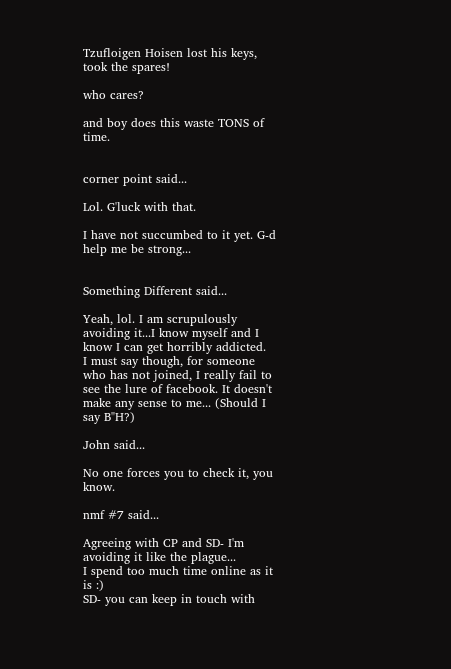Tzufloigen Hoisen lost his keys, took the spares!

who cares?

and boy does this waste TONS of time.


corner point said...

Lol. G'luck with that.

I have not succumbed to it yet. G-d help me be strong...


Something Different said...

Yeah, lol. I am scrupulously avoiding it...I know myself and I know I can get horribly addicted.
I must say though, for someone who has not joined, I really fail to see the lure of facebook. It doesn't make any sense to me... (Should I say B"H?)

John said...

No one forces you to check it, you know.

nmf #7 said...

Agreeing with CP and SD- I'm avoiding it like the plague...
I spend too much time online as it is :)
SD- you can keep in touch with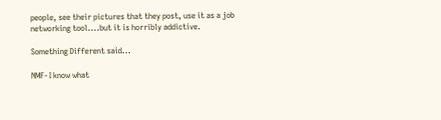people, see their pictures that they post, use it as a job networking tool....but it is horribly addictive.

Something Different said...

NMF- I know what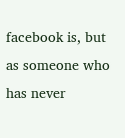facebook is, but as someone who has never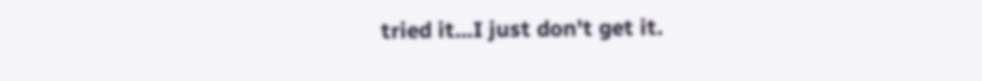tried it...I just don't get it.